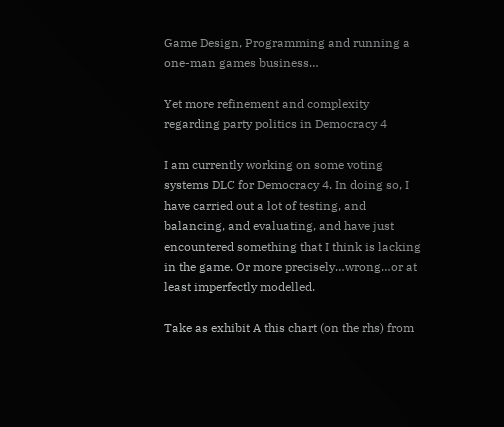Game Design, Programming and running a one-man games business…

Yet more refinement and complexity regarding party politics in Democracy 4

I am currently working on some voting systems DLC for Democracy 4. In doing so, I have carried out a lot of testing, and balancing, and evaluating, and have just encountered something that I think is lacking in the game. Or more precisely…wrong…or at least imperfectly modelled.

Take as exhibit A this chart (on the rhs) from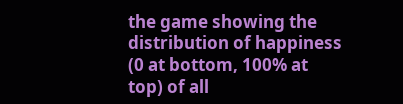the game showing the distribution of happiness (0 at bottom, 100% at top) of all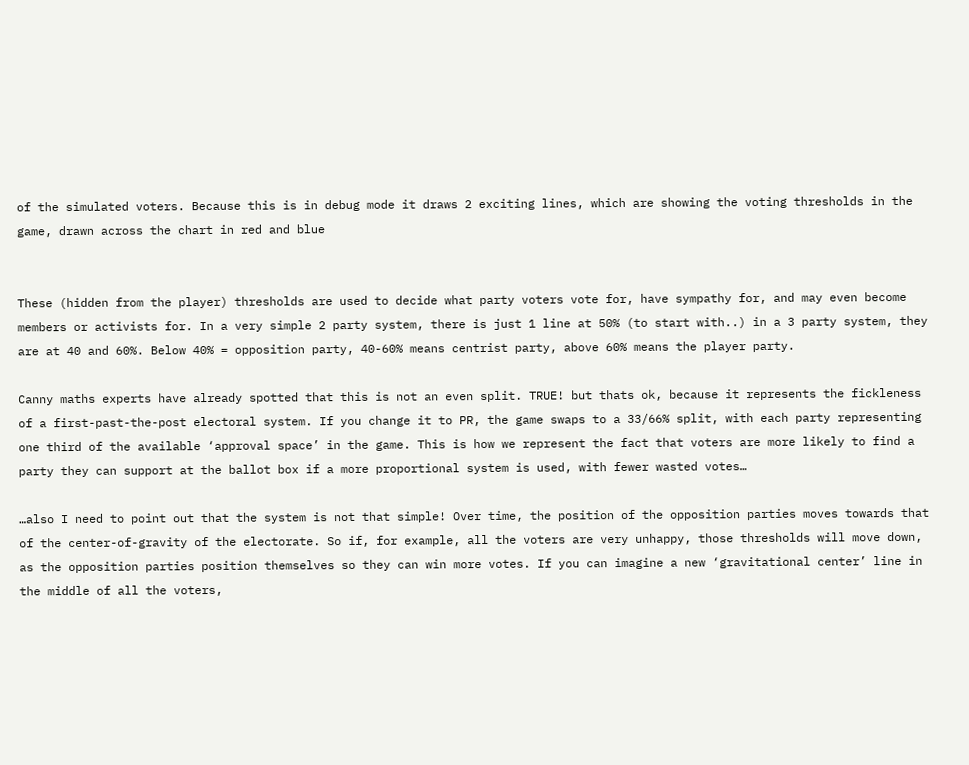of the simulated voters. Because this is in debug mode it draws 2 exciting lines, which are showing the voting thresholds in the game, drawn across the chart in red and blue


These (hidden from the player) thresholds are used to decide what party voters vote for, have sympathy for, and may even become members or activists for. In a very simple 2 party system, there is just 1 line at 50% (to start with..) in a 3 party system, they are at 40 and 60%. Below 40% = opposition party, 40-60% means centrist party, above 60% means the player party.

Canny maths experts have already spotted that this is not an even split. TRUE! but thats ok, because it represents the fickleness of a first-past-the-post electoral system. If you change it to PR, the game swaps to a 33/66% split, with each party representing one third of the available ‘approval space’ in the game. This is how we represent the fact that voters are more likely to find a party they can support at the ballot box if a more proportional system is used, with fewer wasted votes…

…also I need to point out that the system is not that simple! Over time, the position of the opposition parties moves towards that of the center-of-gravity of the electorate. So if, for example, all the voters are very unhappy, those thresholds will move down, as the opposition parties position themselves so they can win more votes. If you can imagine a new ‘gravitational center’ line in the middle of all the voters,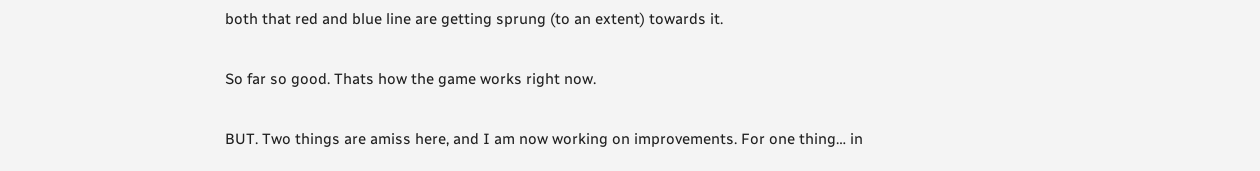both that red and blue line are getting sprung (to an extent) towards it.

So far so good. Thats how the game works right now.

BUT. Two things are amiss here, and I am now working on improvements. For one thing… in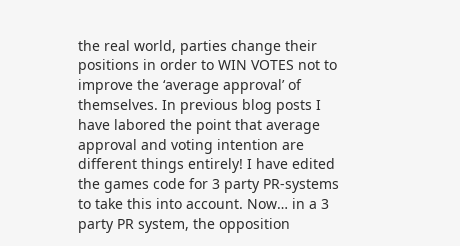the real world, parties change their positions in order to WIN VOTES not to improve the ‘average approval’ of themselves. In previous blog posts I have labored the point that average approval and voting intention are different things entirely! I have edited the games code for 3 party PR-systems to take this into account. Now… in a 3 party PR system, the opposition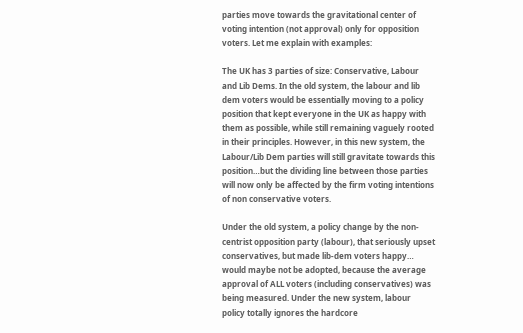parties move towards the gravitational center of voting intention (not approval) only for opposition voters. Let me explain with examples:

The UK has 3 parties of size: Conservative, Labour and Lib Dems. In the old system, the labour and lib dem voters would be essentially moving to a policy position that kept everyone in the UK as happy with them as possible, while still remaining vaguely rooted in their principles. However, in this new system, the Labour/Lib Dem parties will still gravitate towards this position…but the dividing line between those parties will now only be affected by the firm voting intentions of non conservative voters.

Under the old system, a policy change by the non-centrist opposition party (labour), that seriously upset conservatives, but made lib-dem voters happy… would maybe not be adopted, because the average approval of ALL voters (including conservatives) was being measured. Under the new system, labour policy totally ignores the hardcore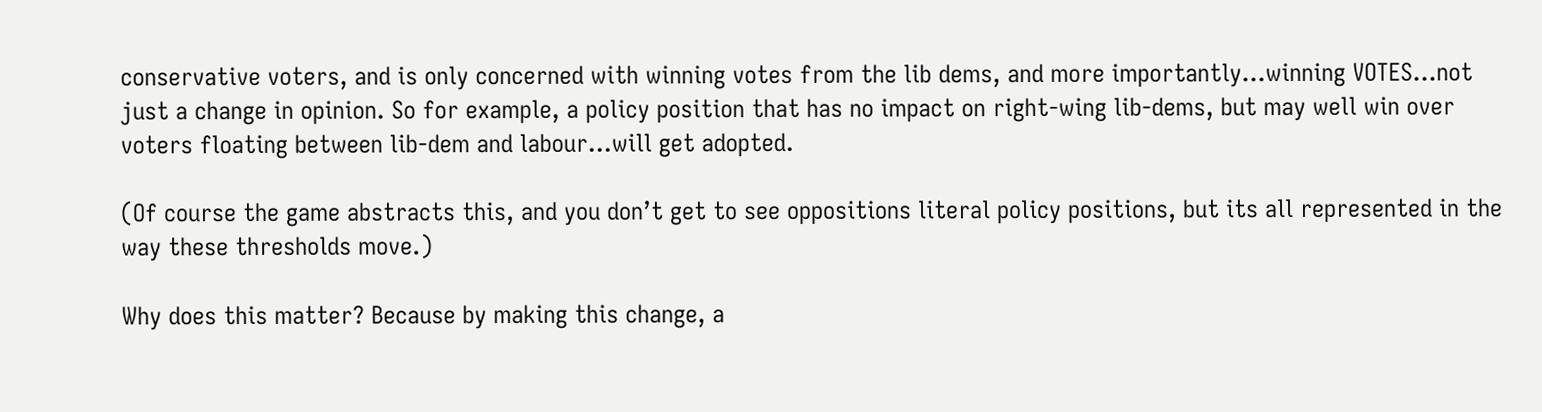conservative voters, and is only concerned with winning votes from the lib dems, and more importantly…winning VOTES…not just a change in opinion. So for example, a policy position that has no impact on right-wing lib-dems, but may well win over voters floating between lib-dem and labour…will get adopted.

(Of course the game abstracts this, and you don’t get to see oppositions literal policy positions, but its all represented in the way these thresholds move.)

Why does this matter? Because by making this change, a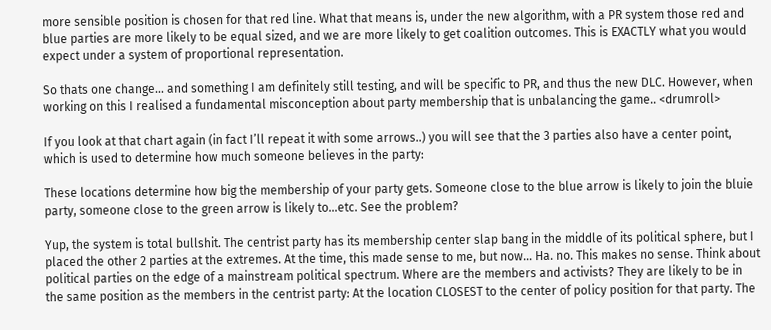more sensible position is chosen for that red line. What that means is, under the new algorithm, with a PR system those red and blue parties are more likely to be equal sized, and we are more likely to get coalition outcomes. This is EXACTLY what you would expect under a system of proportional representation.

So thats one change… and something I am definitely still testing, and will be specific to PR, and thus the new DLC. However, when working on this I realised a fundamental misconception about party membership that is unbalancing the game.. <drumroll>

If you look at that chart again (in fact I’ll repeat it with some arrows..) you will see that the 3 parties also have a center point, which is used to determine how much someone believes in the party:

These locations determine how big the membership of your party gets. Someone close to the blue arrow is likely to join the bluie party, someone close to the green arrow is likely to…etc. See the problem?

Yup, the system is total bullshit. The centrist party has its membership center slap bang in the middle of its political sphere, but I placed the other 2 parties at the extremes. At the time, this made sense to me, but now… Ha. no. This makes no sense. Think about political parties on the edge of a mainstream political spectrum. Where are the members and activists? They are likely to be in the same position as the members in the centrist party: At the location CLOSEST to the center of policy position for that party. The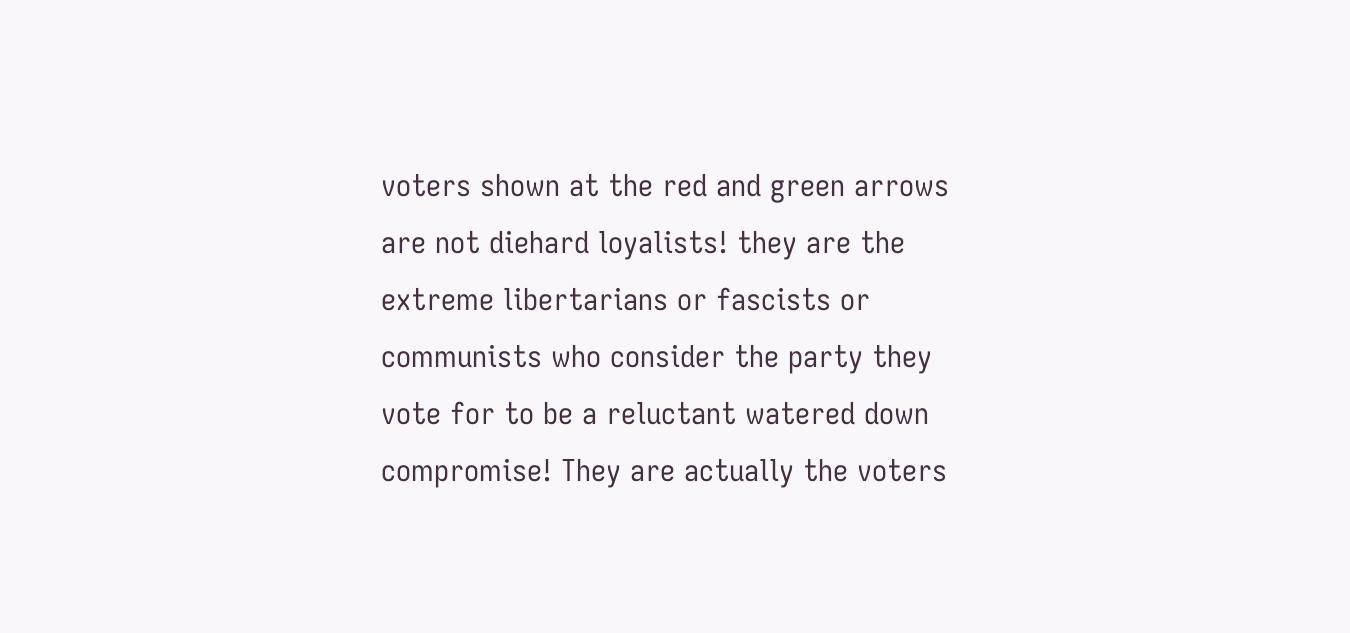voters shown at the red and green arrows are not diehard loyalists! they are the extreme libertarians or fascists or communists who consider the party they vote for to be a reluctant watered down compromise! They are actually the voters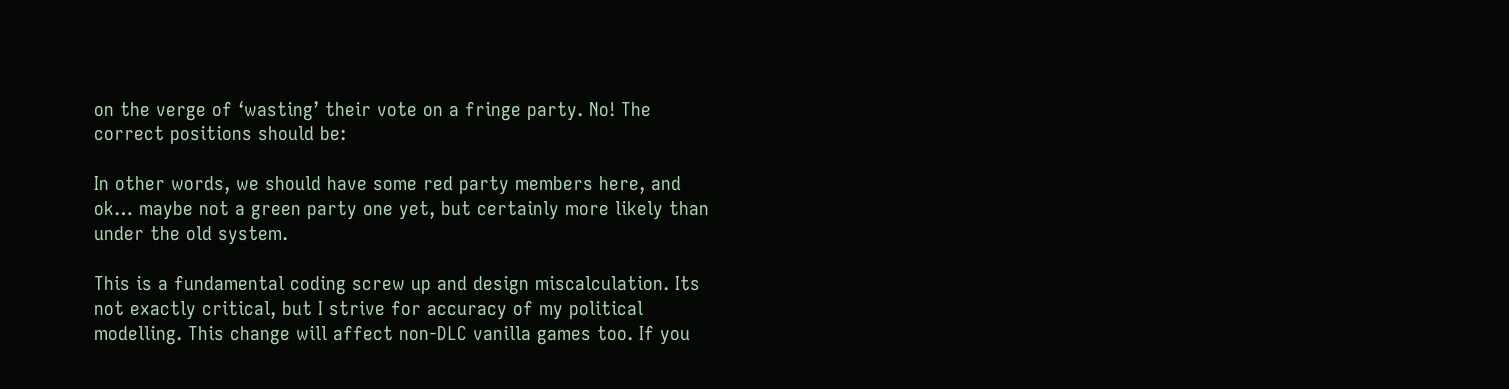on the verge of ‘wasting’ their vote on a fringe party. No! The correct positions should be:

In other words, we should have some red party members here, and ok… maybe not a green party one yet, but certainly more likely than under the old system.

This is a fundamental coding screw up and design miscalculation. Its not exactly critical, but I strive for accuracy of my political modelling. This change will affect non-DLC vanilla games too. If you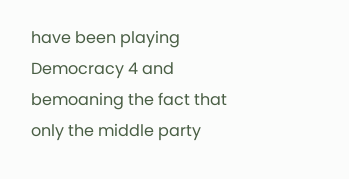have been playing Democracy 4 and bemoaning the fact that only the middle party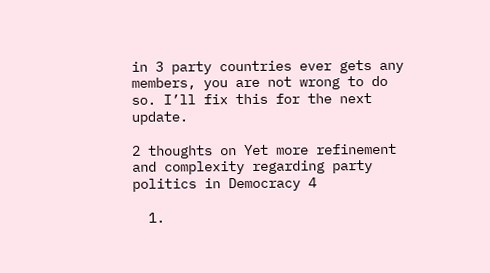in 3 party countries ever gets any members, you are not wrong to do so. I’ll fix this for the next update.

2 thoughts on Yet more refinement and complexity regarding party politics in Democracy 4

  1.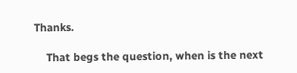Thanks.

    That begs the question, when is the next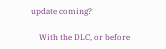update coming?

    With the DLC, or before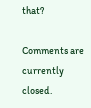that?

Comments are currently closed.